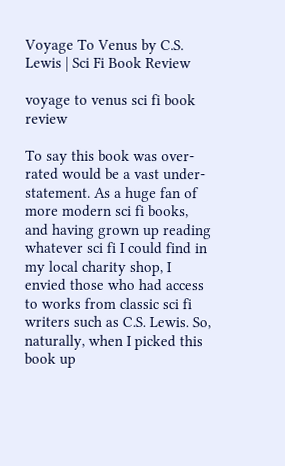Voyage To Venus by C.S. Lewis | Sci Fi Book Review

voyage to venus sci fi book review

To say this book was over-rated would be a vast under-statement. As a huge fan of more modern sci fi books, and having grown up reading whatever sci fi I could find in my local charity shop, I envied those who had access to works from classic sci fi writers such as C.S. Lewis. So, naturally, when I picked this book up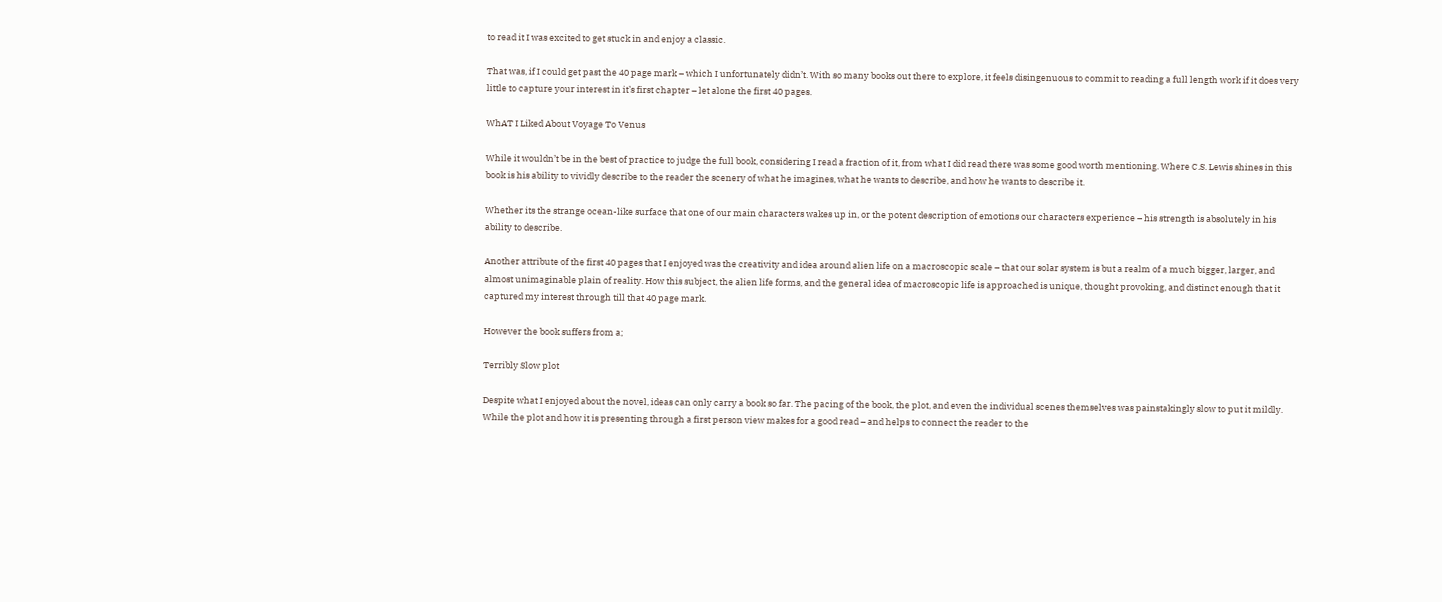to read it I was excited to get stuck in and enjoy a classic.

That was, if I could get past the 40 page mark – which I unfortunately didn’t. With so many books out there to explore, it feels disingenuous to commit to reading a full length work if it does very little to capture your interest in it’s first chapter – let alone the first 40 pages.

WhAT I Liked About Voyage To Venus

While it wouldn’t be in the best of practice to judge the full book, considering I read a fraction of it, from what I did read there was some good worth mentioning. Where C.S. Lewis shines in this book is his ability to vividly describe to the reader the scenery of what he imagines, what he wants to describe, and how he wants to describe it.

Whether its the strange ocean-like surface that one of our main characters wakes up in, or the potent description of emotions our characters experience – his strength is absolutely in his ability to describe.

Another attribute of the first 40 pages that I enjoyed was the creativity and idea around alien life on a macroscopic scale – that our solar system is but a realm of a much bigger, larger, and almost unimaginable plain of reality. How this subject, the alien life forms, and the general idea of macroscopic life is approached is unique, thought provoking, and distinct enough that it captured my interest through till that 40 page mark.

However the book suffers from a;

Terribly Slow plot

Despite what I enjoyed about the novel, ideas can only carry a book so far. The pacing of the book, the plot, and even the individual scenes themselves was painstakingly slow to put it mildly. While the plot and how it is presenting through a first person view makes for a good read – and helps to connect the reader to the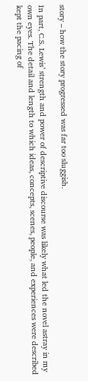story – how the story progressed was far too sluggish.

In part, C.S. Lewis’ strength and power of descriptive discourse was likely what led the novel astray in my own eyes. The detail and length to which ideas, concepts, scenes, people, and experiences were described kept the pacing of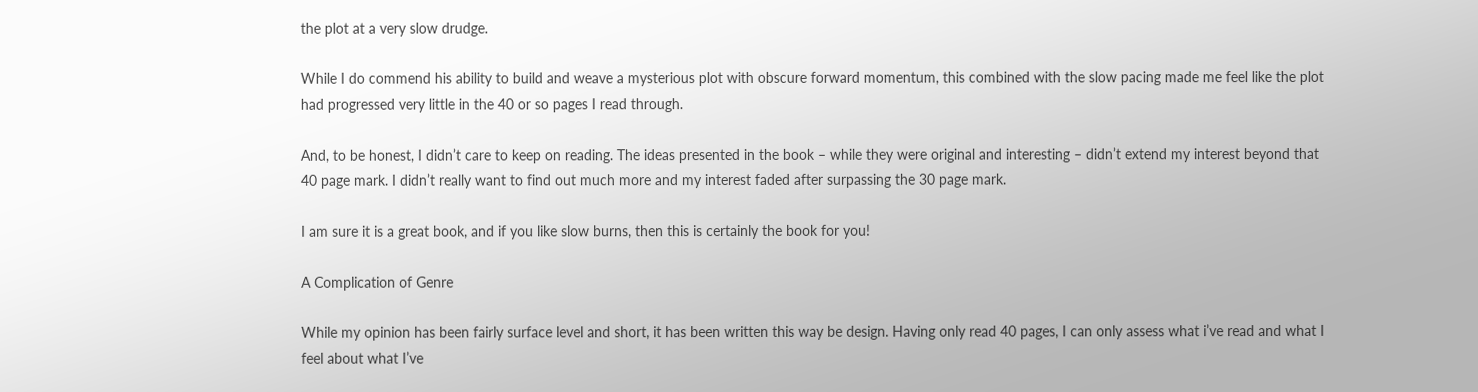the plot at a very slow drudge.

While I do commend his ability to build and weave a mysterious plot with obscure forward momentum, this combined with the slow pacing made me feel like the plot had progressed very little in the 40 or so pages I read through.

And, to be honest, I didn’t care to keep on reading. The ideas presented in the book – while they were original and interesting – didn’t extend my interest beyond that 40 page mark. I didn’t really want to find out much more and my interest faded after surpassing the 30 page mark.

I am sure it is a great book, and if you like slow burns, then this is certainly the book for you!

A Complication of Genre

While my opinion has been fairly surface level and short, it has been written this way be design. Having only read 40 pages, I can only assess what i’ve read and what I feel about what I’ve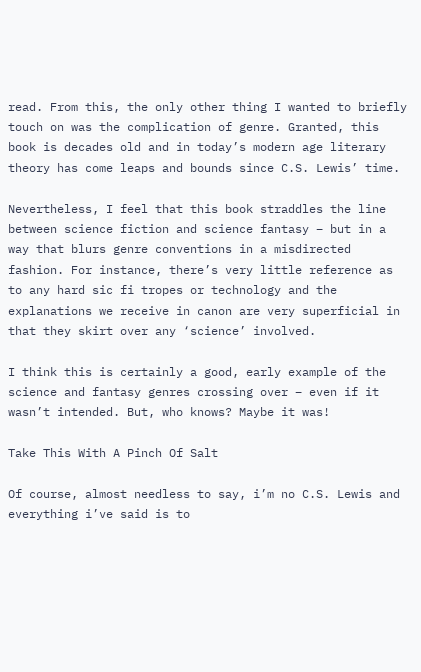read. From this, the only other thing I wanted to briefly touch on was the complication of genre. Granted, this book is decades old and in today’s modern age literary theory has come leaps and bounds since C.S. Lewis’ time.

Nevertheless, I feel that this book straddles the line between science fiction and science fantasy – but in a way that blurs genre conventions in a misdirected fashion. For instance, there’s very little reference as to any hard sic fi tropes or technology and the explanations we receive in canon are very superficial in that they skirt over any ‘science’ involved.

I think this is certainly a good, early example of the science and fantasy genres crossing over – even if it wasn’t intended. But, who knows? Maybe it was!

Take This With A Pinch Of Salt

Of course, almost needless to say, i’m no C.S. Lewis and everything i’ve said is to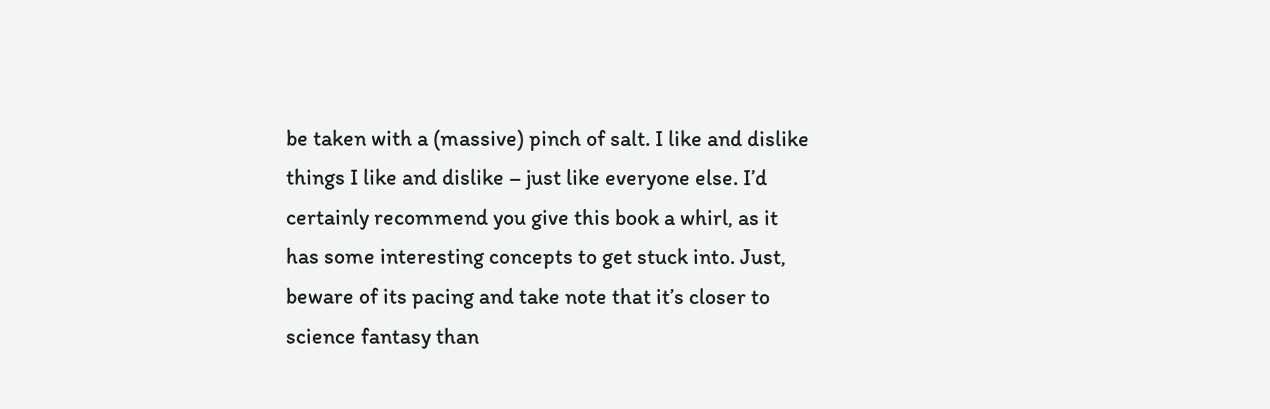be taken with a (massive) pinch of salt. I like and dislike things I like and dislike – just like everyone else. I’d certainly recommend you give this book a whirl, as it has some interesting concepts to get stuck into. Just, beware of its pacing and take note that it’s closer to science fantasy than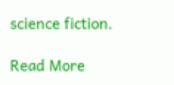science fiction.

Read More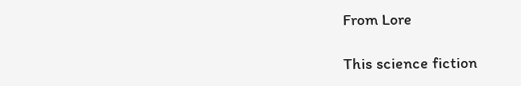From Lore

This science fiction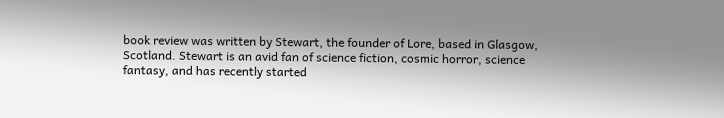book review was written by Stewart, the founder of Lore, based in Glasgow, Scotland. Stewart is an avid fan of science fiction, cosmic horror, science fantasy, and has recently started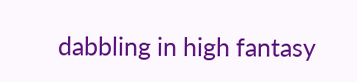dabbling in high fantasy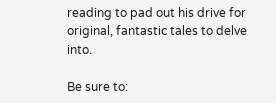reading to pad out his drive for original, fantastic tales to delve into.

Be sure to: